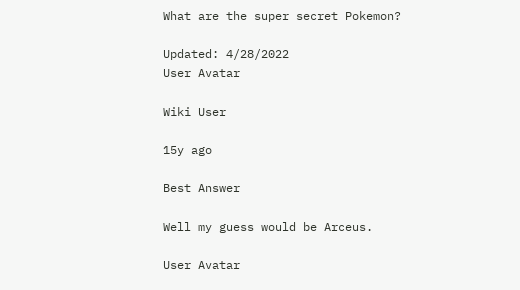What are the super secret Pokemon?

Updated: 4/28/2022
User Avatar

Wiki User

15y ago

Best Answer

Well my guess would be Arceus.

User Avatar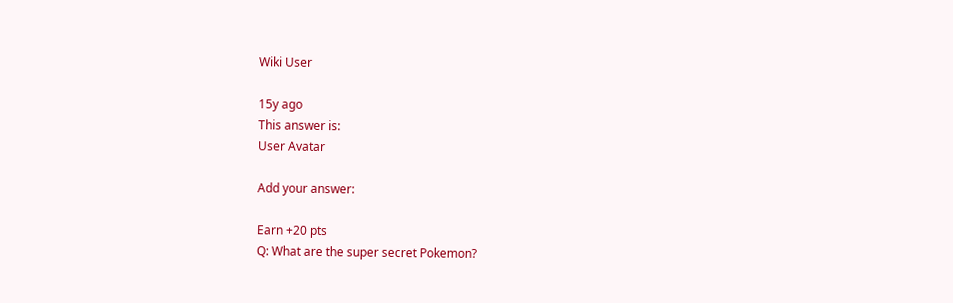Wiki User

15y ago
This answer is:
User Avatar

Add your answer:

Earn +20 pts
Q: What are the super secret Pokemon?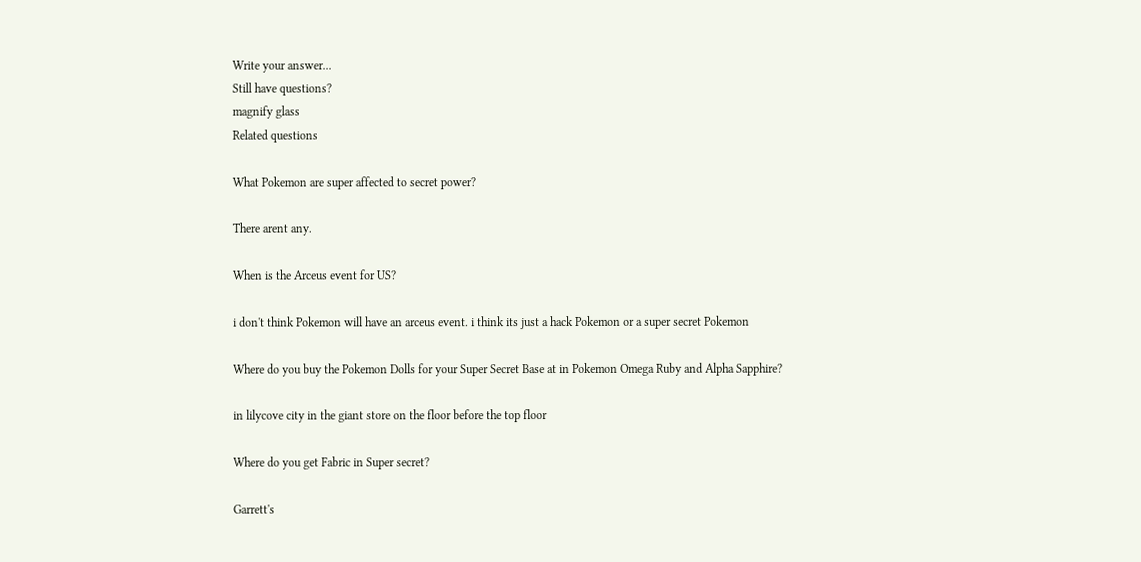Write your answer...
Still have questions?
magnify glass
Related questions

What Pokemon are super affected to secret power?

There arent any.

When is the Arceus event for US?

i don't think Pokemon will have an arceus event. i think its just a hack Pokemon or a super secret Pokemon

Where do you buy the Pokemon Dolls for your Super Secret Base at in Pokemon Omega Ruby and Alpha Sapphire?

in lilycove city in the giant store on the floor before the top floor

Where do you get Fabric in Super secret?

Garrett's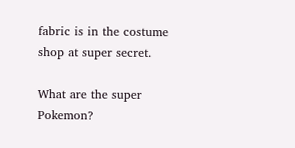fabric is in the costume shop at super secret.

What are the super Pokemon?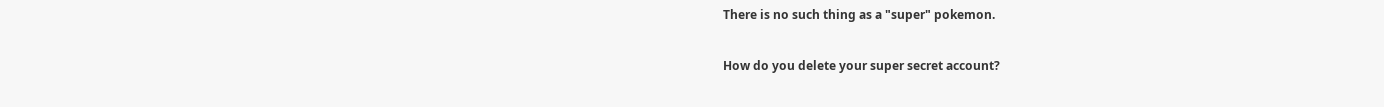There is no such thing as a "super" pokemon.

How do you delete your super secret account?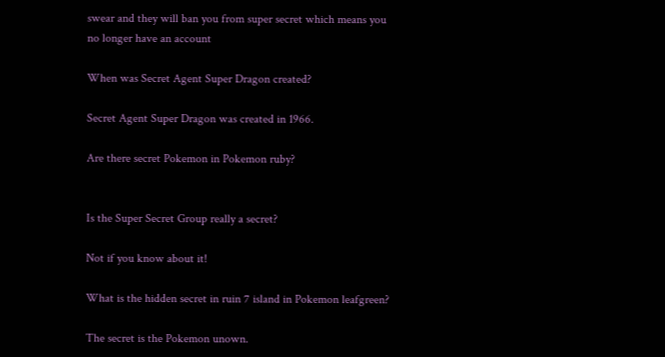swear and they will ban you from super secret which means you no longer have an account

When was Secret Agent Super Dragon created?

Secret Agent Super Dragon was created in 1966.

Are there secret Pokemon in Pokemon ruby?


Is the Super Secret Group really a secret?

Not if you know about it!

What is the hidden secret in ruin 7 island in Pokemon leafgreen?

The secret is the Pokemon unown.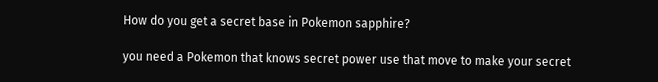How do you get a secret base in Pokemon sapphire?

you need a Pokemon that knows secret power use that move to make your secret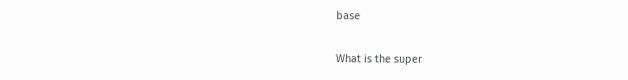base

What is the super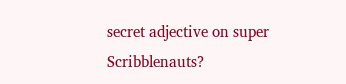secret adjective on super Scribblenauts?